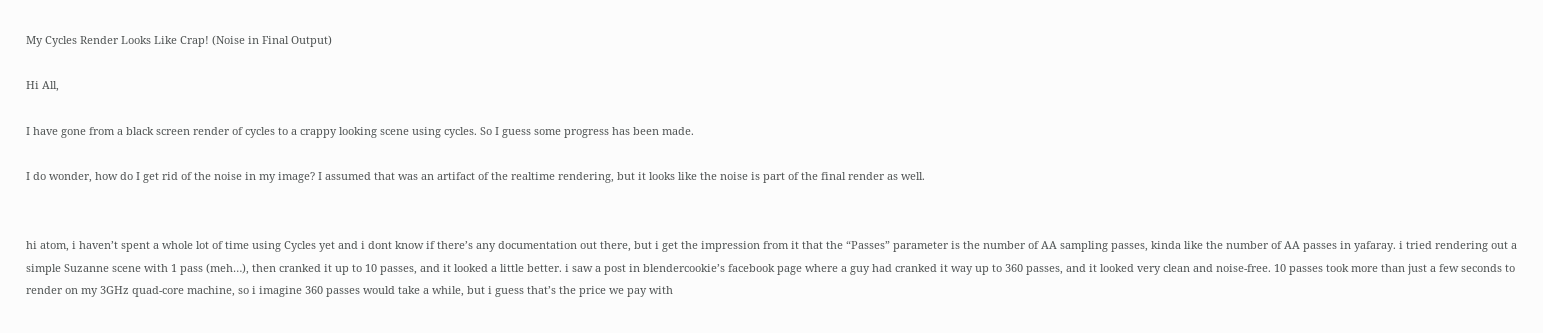My Cycles Render Looks Like Crap! (Noise in Final Output)

Hi All,

I have gone from a black screen render of cycles to a crappy looking scene using cycles. So I guess some progress has been made.

I do wonder, how do I get rid of the noise in my image? I assumed that was an artifact of the realtime rendering, but it looks like the noise is part of the final render as well.


hi atom, i haven’t spent a whole lot of time using Cycles yet and i dont know if there’s any documentation out there, but i get the impression from it that the “Passes” parameter is the number of AA sampling passes, kinda like the number of AA passes in yafaray. i tried rendering out a simple Suzanne scene with 1 pass (meh…), then cranked it up to 10 passes, and it looked a little better. i saw a post in blendercookie’s facebook page where a guy had cranked it way up to 360 passes, and it looked very clean and noise-free. 10 passes took more than just a few seconds to render on my 3GHz quad-core machine, so i imagine 360 passes would take a while, but i guess that’s the price we pay with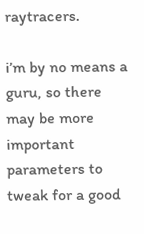raytracers.

i’m by no means a guru, so there may be more important parameters to tweak for a good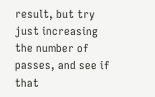result, but try just increasing the number of passes, and see if that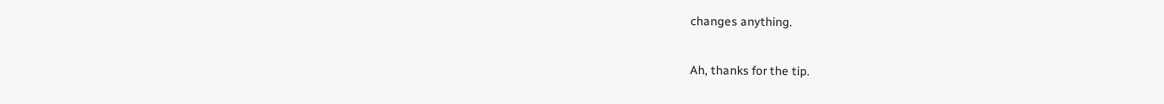changes anything.

Ah, thanks for the tip.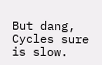But dang, Cycles sure is slow.